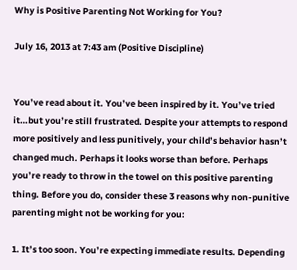Why is Positive Parenting Not Working for You?

July 16, 2013 at 7:43 am (Positive Discipline)


You’ve read about it. You’ve been inspired by it. You’ve tried it…but you’re still frustrated. Despite your attempts to respond more positively and less punitively, your child’s behavior hasn’t changed much. Perhaps it looks worse than before. Perhaps you’re ready to throw in the towel on this positive parenting thing. Before you do, consider these 3 reasons why non-punitive parenting might not be working for you:

1. It’s too soon. You’re expecting immediate results. Depending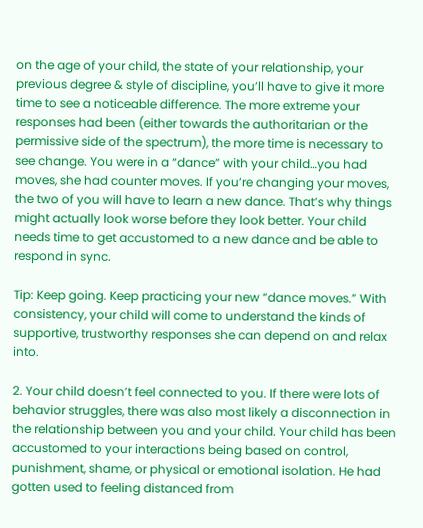on the age of your child, the state of your relationship, your previous degree & style of discipline, you’ll have to give it more time to see a noticeable difference. The more extreme your responses had been (either towards the authoritarian or the permissive side of the spectrum), the more time is necessary to see change. You were in a “dance” with your child…you had moves, she had counter moves. If you’re changing your moves, the two of you will have to learn a new dance. That’s why things might actually look worse before they look better. Your child needs time to get accustomed to a new dance and be able to respond in sync.

Tip: Keep going. Keep practicing your new “dance moves.” With consistency, your child will come to understand the kinds of supportive, trustworthy responses she can depend on and relax into.

2. Your child doesn’t feel connected to you. If there were lots of behavior struggles, there was also most likely a disconnection in the relationship between you and your child. Your child has been accustomed to your interactions being based on control, punishment, shame, or physical or emotional isolation. He had gotten used to feeling distanced from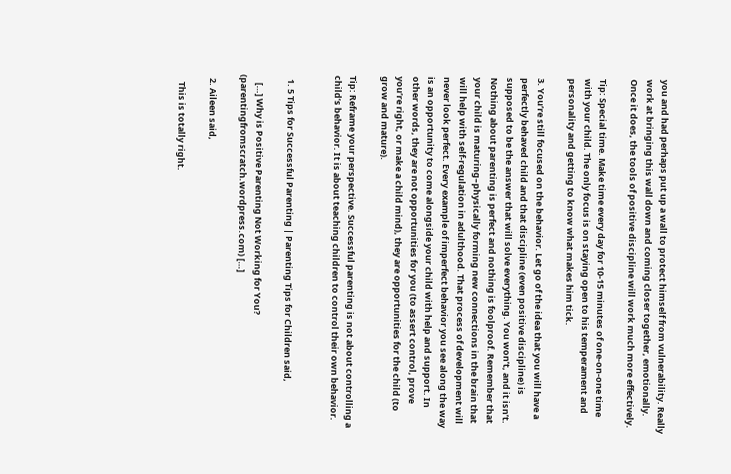you and had perhaps put up a wall to protect himself from vulnerability. Really work at bringing this wall down and coming closer together, emotionally. Once it does, the tools of positive discipline will work much more effectively.

Tip: Special time. Make time every day for 10-15 minutes of one-on-one time with your child. The only focus is on staying open to his temperament and personality and getting to know what makes him tick.

3. You’re still focused on the behavior. Let go of the idea that you will have a perfectly behaved child and that discipline (even positive discipline) is supposed to be the answer that will solve everything. You won’t, and it isn’t. Nothing about parenting is perfect and nothing is foolproof. Remember that your child is maturing–physically forming new connections in the brain that will help with self-regulation in adulthood. That process of development will never look perfect. Every example of imperfect behavior you see along the way is an opportunity to come alongside your child with help and support. In other words, they are not opportunities for you (to assert control, prove you’re right, or make a child mind), they are opportunities for the child (to grow and mature).

Tip: Reframe your perspective. Successful parenting is not about controlling a child’s behavior. It is about teaching children to control their own behavior.


  1. 5 Tips for Successful Parenting | Parenting Tips for Children said,

    […] Why is Positive Parenting Not Working for You? (parentingfromscratch.wordpress.com) […]

  2. Aileen said,

    This is totally right.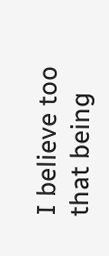I believe too that being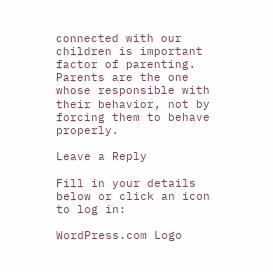connected with our children is important factor of parenting. Parents are the one whose responsible with their behavior, not by forcing them to behave properly.

Leave a Reply

Fill in your details below or click an icon to log in:

WordPress.com Logo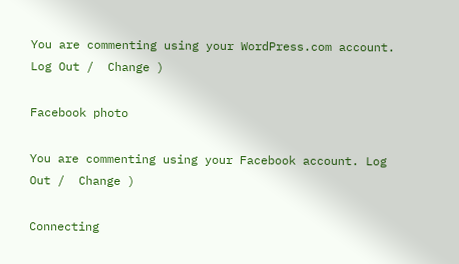You are commenting using your WordPress.com account. Log Out /  Change )

Facebook photo

You are commenting using your Facebook account. Log Out /  Change )

Connecting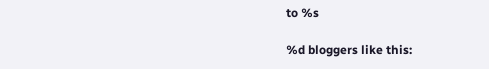to %s

%d bloggers like this: